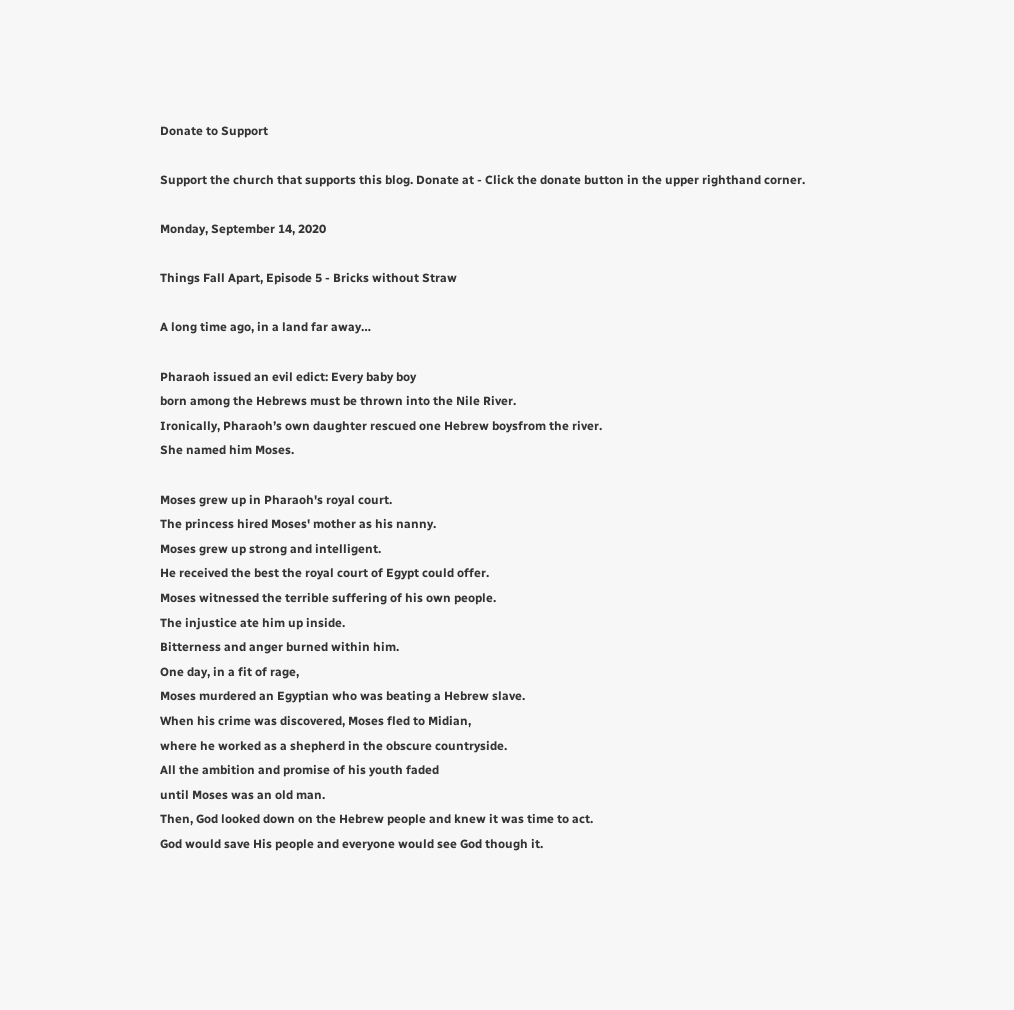Donate to Support

Support the church that supports this blog. Donate at - Click the donate button in the upper righthand corner.

Monday, September 14, 2020

Things Fall Apart, Episode 5 - Bricks without Straw

A long time ago, in a land far away…

Pharaoh issued an evil edict: Every baby boy
born among the Hebrews must be thrown into the Nile River.
Ironically, Pharaoh’s own daughter rescued one Hebrew boysfrom the river.
She named him Moses.

Moses grew up in Pharaoh's royal court.
The princess hired Moses' mother as his nanny.
Moses grew up strong and intelligent.
He received the best the royal court of Egypt could offer.
Moses witnessed the terrible suffering of his own people.
The injustice ate him up inside.
Bitterness and anger burned within him.
One day, in a fit of rage,
Moses murdered an Egyptian who was beating a Hebrew slave.
When his crime was discovered, Moses fled to Midian,
where he worked as a shepherd in the obscure countryside.
All the ambition and promise of his youth faded
until Moses was an old man.
Then, God looked down on the Hebrew people and knew it was time to act.
God would save His people and everyone would see God though it.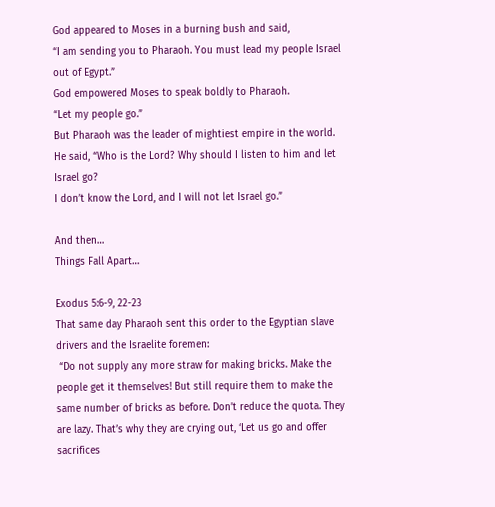God appeared to Moses in a burning bush and said,
“I am sending you to Pharaoh. You must lead my people Israel out of Egypt.”
God empowered Moses to speak boldly to Pharaoh.
“Let my people go.”
But Pharaoh was the leader of mightiest empire in the world.
He said, “Who is the Lord? Why should I listen to him and let Israel go?
I don’t know the Lord, and I will not let Israel go.”

And then…
Things Fall Apart…

Exodus 5:6-9, 22-23
That same day Pharaoh sent this order to the Egyptian slave drivers and the Israelite foremen:
 “Do not supply any more straw for making bricks. Make the people get it themselves! But still require them to make the same number of bricks as before. Don’t reduce the quota. They are lazy. That’s why they are crying out, ‘Let us go and offer sacrifices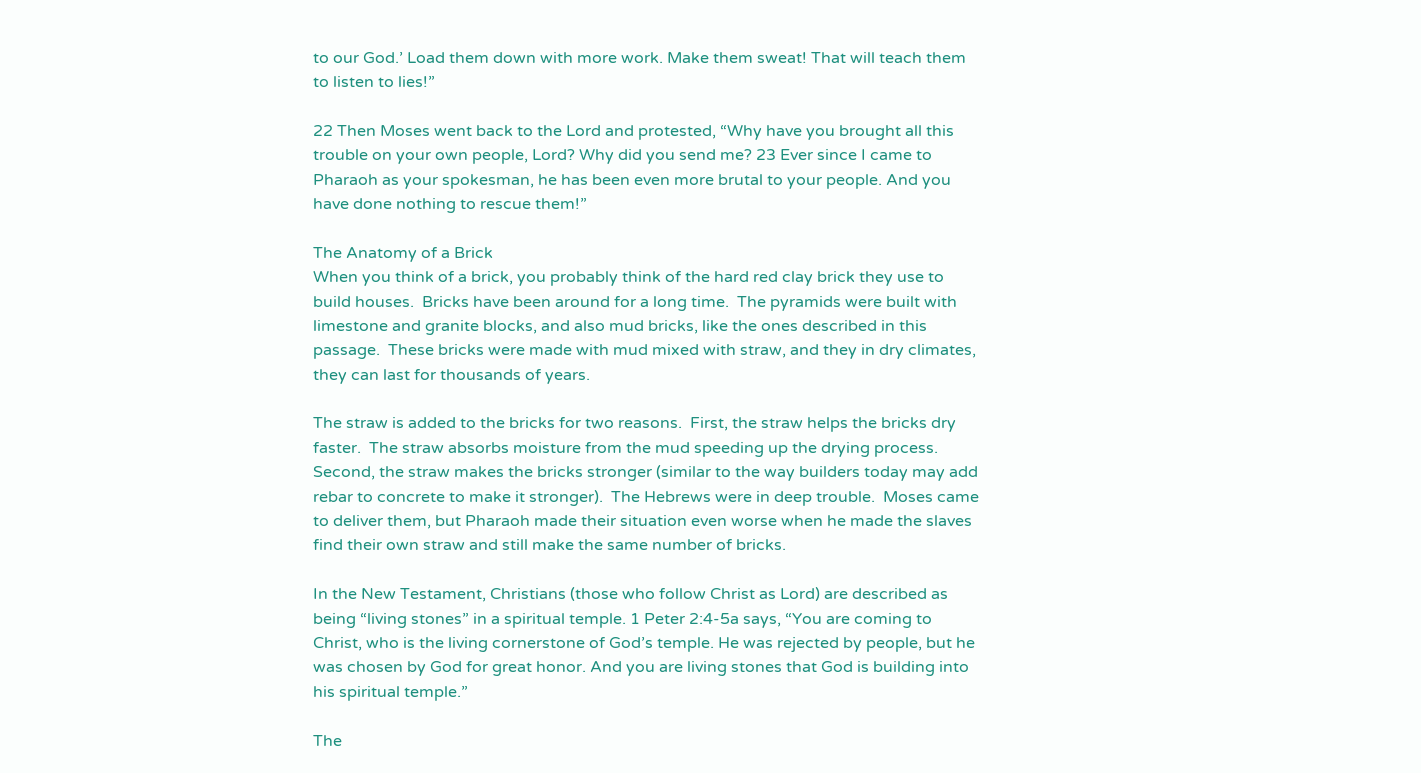to our God.’ Load them down with more work. Make them sweat! That will teach them to listen to lies!”

22 Then Moses went back to the Lord and protested, “Why have you brought all this trouble on your own people, Lord? Why did you send me? 23 Ever since I came to Pharaoh as your spokesman, he has been even more brutal to your people. And you have done nothing to rescue them!”

The Anatomy of a Brick
When you think of a brick, you probably think of the hard red clay brick they use to build houses.  Bricks have been around for a long time.  The pyramids were built with limestone and granite blocks, and also mud bricks, like the ones described in this passage.  These bricks were made with mud mixed with straw, and they in dry climates, they can last for thousands of years.

The straw is added to the bricks for two reasons.  First, the straw helps the bricks dry faster.  The straw absorbs moisture from the mud speeding up the drying process.  Second, the straw makes the bricks stronger (similar to the way builders today may add rebar to concrete to make it stronger).  The Hebrews were in deep trouble.  Moses came to deliver them, but Pharaoh made their situation even worse when he made the slaves find their own straw and still make the same number of bricks.

In the New Testament, Christians (those who follow Christ as Lord) are described as being “living stones” in a spiritual temple. 1 Peter 2:4-5a says, “You are coming to Christ, who is the living cornerstone of God’s temple. He was rejected by people, but he was chosen by God for great honor. And you are living stones that God is building into his spiritual temple.”

The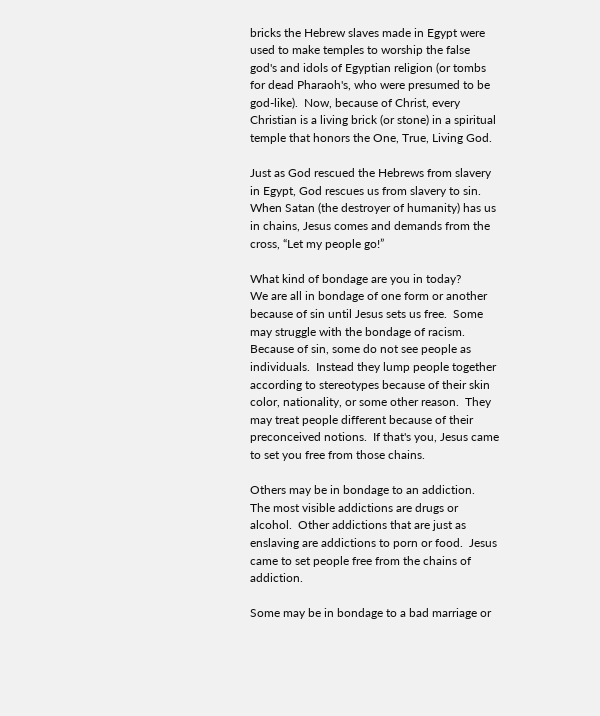bricks the Hebrew slaves made in Egypt were used to make temples to worship the false god's and idols of Egyptian religion (or tombs for dead Pharaoh's, who were presumed to be god-like).  Now, because of Christ, every Christian is a living brick (or stone) in a spiritual temple that honors the One, True, Living God.

Just as God rescued the Hebrews from slavery in Egypt, God rescues us from slavery to sin. When Satan (the destroyer of humanity) has us in chains, Jesus comes and demands from the cross, “Let my people go!”

What kind of bondage are you in today?
We are all in bondage of one form or another because of sin until Jesus sets us free.  Some may struggle with the bondage of racism.  Because of sin, some do not see people as individuals.  Instead they lump people together according to stereotypes because of their skin color, nationality, or some other reason.  They may treat people different because of their preconceived notions.  If that's you, Jesus came to set you free from those chains.

Others may be in bondage to an addiction.  The most visible addictions are drugs or alcohol.  Other addictions that are just as enslaving are addictions to porn or food.  Jesus came to set people free from the chains of addiction.

Some may be in bondage to a bad marriage or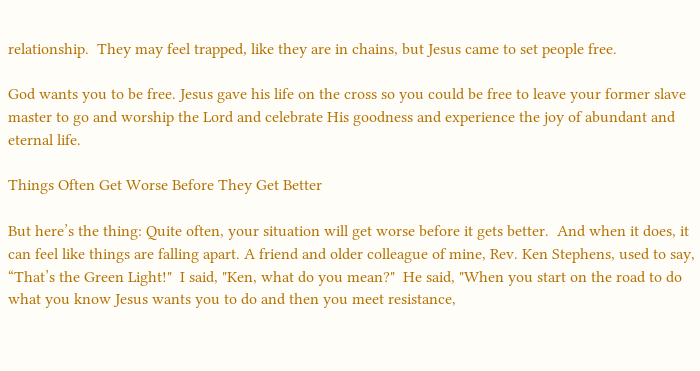relationship.  They may feel trapped, like they are in chains, but Jesus came to set people free.

God wants you to be free. Jesus gave his life on the cross so you could be free to leave your former slave master to go and worship the Lord and celebrate His goodness and experience the joy of abundant and eternal life.

Things Often Get Worse Before They Get Better

But here’s the thing: Quite often, your situation will get worse before it gets better.  And when it does, it can feel like things are falling apart. A friend and older colleague of mine, Rev. Ken Stephens, used to say, “That’s the Green Light!"  I said, "Ken, what do you mean?"  He said, "When you start on the road to do what you know Jesus wants you to do and then you meet resistance,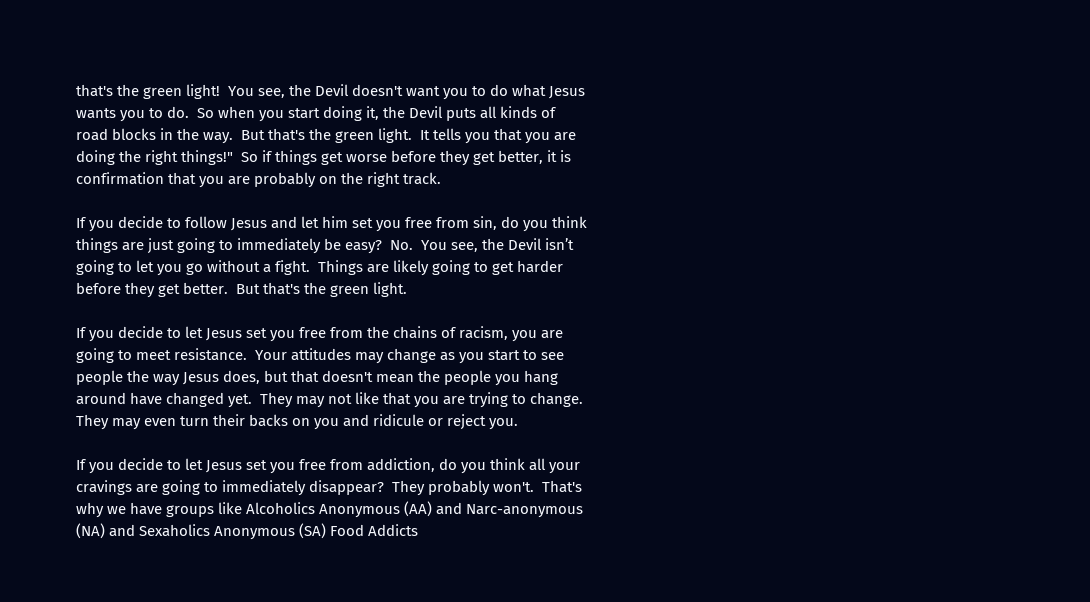that's the green light!  You see, the Devil doesn't want you to do what Jesus wants you to do.  So when you start doing it, the Devil puts all kinds of road blocks in the way.  But that's the green light.  It tells you that you are doing the right things!"  So if things get worse before they get better, it is confirmation that you are probably on the right track.

If you decide to follow Jesus and let him set you free from sin, do you think things are just going to immediately be easy?  No.  You see, the Devil isn’t going to let you go without a fight.  Things are likely going to get harder before they get better.  But that's the green light.

If you decide to let Jesus set you free from the chains of racism, you are going to meet resistance.  Your attitudes may change as you start to see people the way Jesus does, but that doesn't mean the people you hang around have changed yet.  They may not like that you are trying to change.  They may even turn their backs on you and ridicule or reject you.

If you decide to let Jesus set you free from addiction, do you think all your cravings are going to immediately disappear?  They probably won't.  That's why we have groups like Alcoholics Anonymous (AA) and Narc-anonymous (NA) and Sexaholics Anonymous (SA) Food Addicts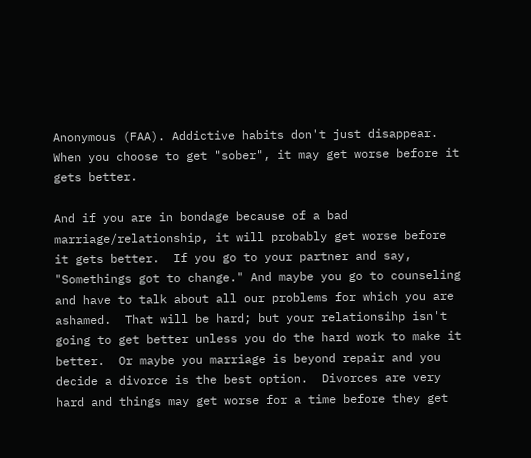Anonymous (FAA). Addictive habits don't just disappear.  When you choose to get "sober", it may get worse before it gets better.

And if you are in bondage because of a bad marriage/relationship, it will probably get worse before it gets better.  If you go to your partner and say, "Somethings got to change." And maybe you go to counseling and have to talk about all our problems for which you are ashamed.  That will be hard; but your relationsihp isn't going to get better unless you do the hard work to make it better.  Or maybe you marriage is beyond repair and you decide a divorce is the best option.  Divorces are very hard and things may get worse for a time before they get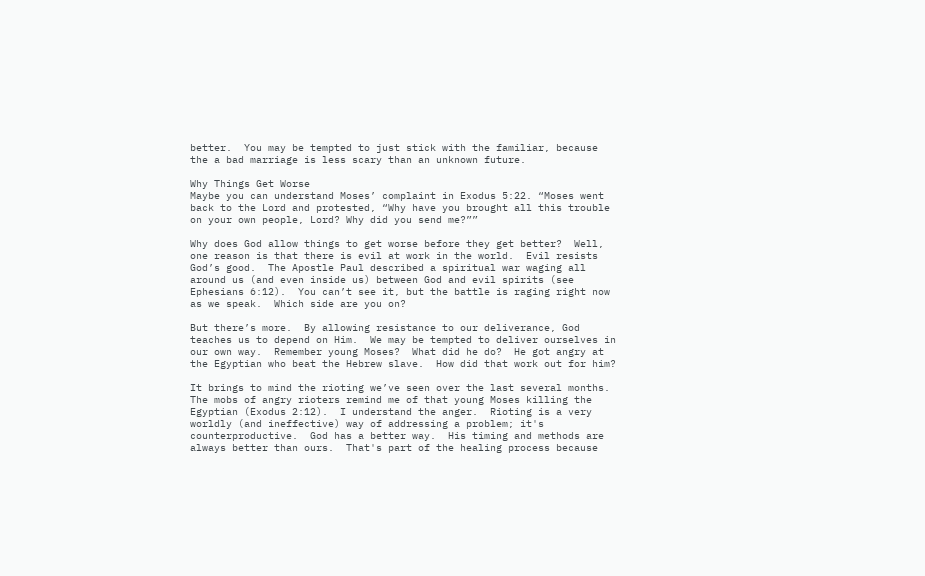better.  You may be tempted to just stick with the familiar, because the a bad marriage is less scary than an unknown future.

Why Things Get Worse
Maybe you can understand Moses’ complaint in Exodus 5:22. “Moses went back to the Lord and protested, “Why have you brought all this trouble on your own people, Lord? Why did you send me?””

Why does God allow things to get worse before they get better?  Well, one reason is that there is evil at work in the world.  Evil resists God’s good.  The Apostle Paul described a spiritual war waging all around us (and even inside us) between God and evil spirits (see Ephesians 6:12).  You can’t see it, but the battle is raging right now as we speak.  Which side are you on?

But there’s more.  By allowing resistance to our deliverance, God teaches us to depend on Him.  We may be tempted to deliver ourselves in our own way.  Remember young Moses?  What did he do?  He got angry at the Egyptian who beat the Hebrew slave.  How did that work out for him?

It brings to mind the rioting we’ve seen over the last several months.  The mobs of angry rioters remind me of that young Moses killing the Egyptian (Exodus 2:12).  I understand the anger.  Rioting is a very worldly (and ineffective) way of addressing a problem; it's counterproductive.  God has a better way.  His timing and methods are always better than ours.  That's part of the healing process because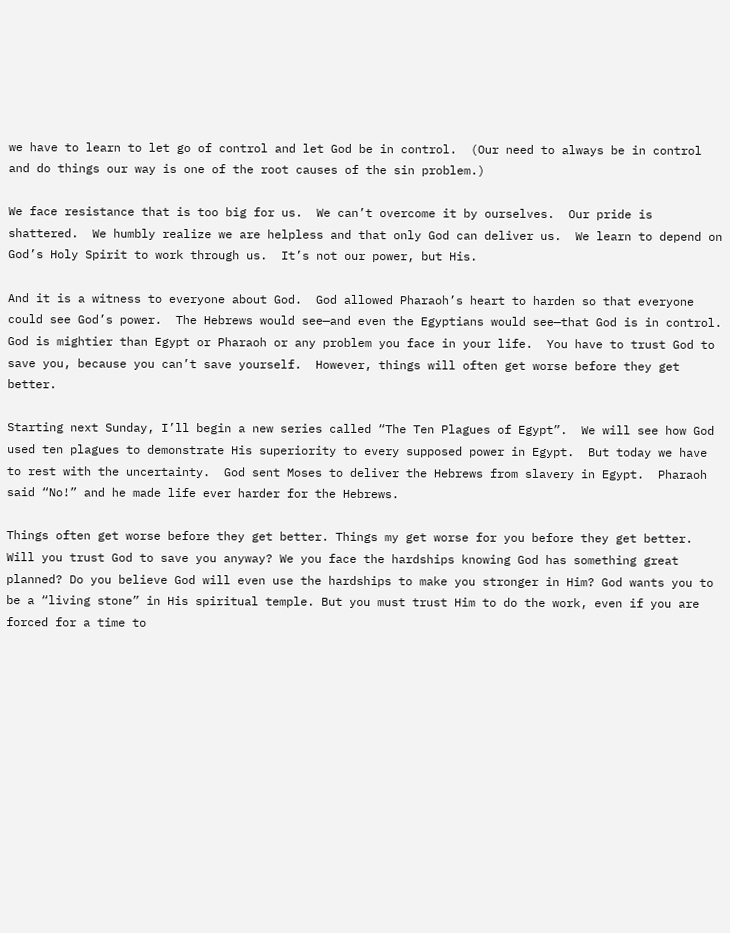we have to learn to let go of control and let God be in control.  (Our need to always be in control and do things our way is one of the root causes of the sin problem.)

We face resistance that is too big for us.  We can’t overcome it by ourselves.  Our pride is shattered.  We humbly realize we are helpless and that only God can deliver us.  We learn to depend on God’s Holy Spirit to work through us.  It’s not our power, but His.

And it is a witness to everyone about God.  God allowed Pharaoh’s heart to harden so that everyone could see God’s power.  The Hebrews would see—and even the Egyptians would see—that God is in control.  God is mightier than Egypt or Pharaoh or any problem you face in your life.  You have to trust God to save you, because you can’t save yourself.  However, things will often get worse before they get better.

Starting next Sunday, I’ll begin a new series called “The Ten Plagues of Egypt”.  We will see how God used ten plagues to demonstrate His superiority to every supposed power in Egypt.  But today we have to rest with the uncertainty.  God sent Moses to deliver the Hebrews from slavery in Egypt.  Pharaoh said “No!” and he made life ever harder for the Hebrews.

Things often get worse before they get better. Things my get worse for you before they get better.  Will you trust God to save you anyway? We you face the hardships knowing God has something great planned? Do you believe God will even use the hardships to make you stronger in Him? God wants you to be a “living stone” in His spiritual temple. But you must trust Him to do the work, even if you are forced for a time to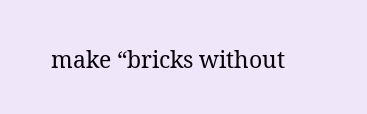make “bricks without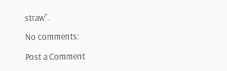straw”.

No comments:

Post a Comment